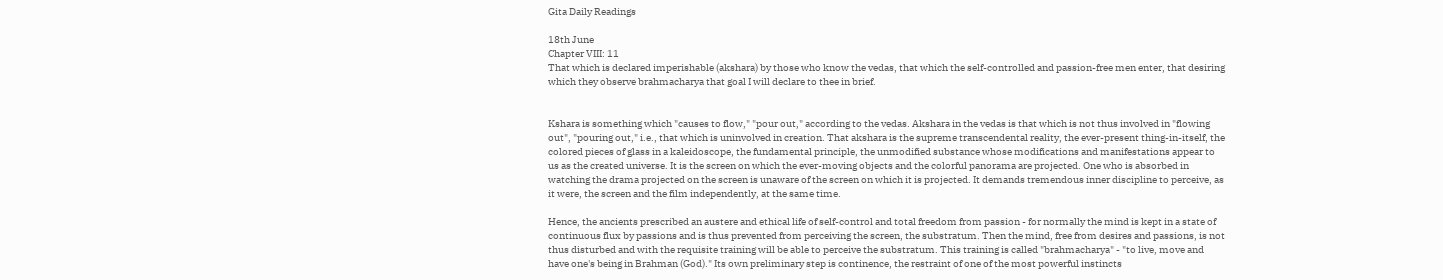Gita Daily Readings

18th June
Chapter VIII: 11
That which is declared imperishable (akshara) by those who know the vedas, that which the self-controlled and passion-free men enter, that desiring which they observe brahmacharya that goal I will declare to thee in brief.


Kshara is something which "causes to flow," "pour out," according to the vedas. Akshara in the vedas is that which is not thus involved in "flowing out", "pouring out," i.e., that which is uninvolved in creation. That akshara is the supreme transcendental reality, the ever-present thing-in-itself, the colored pieces of glass in a kaleidoscope, the fundamental principle, the unmodified substance whose modifications and manifestations appear to us as the created universe. It is the screen on which the ever-moving objects and the colorful panorama are projected. One who is absorbed in watching the drama projected on the screen is unaware of the screen on which it is projected. It demands tremendous inner discipline to perceive, as it were, the screen and the film independently, at the same time.

Hence, the ancients prescribed an austere and ethical life of self-control and total freedom from passion - for normally the mind is kept in a state of continuous flux by passions and is thus prevented from perceiving the screen, the substratum. Then the mind, free from desires and passions, is not thus disturbed and with the requisite training will be able to perceive the substratum. This training is called "brahmacharya" - "to live, move and have one's being in Brahman (God)." Its own preliminary step is continence, the restraint of one of the most powerful instincts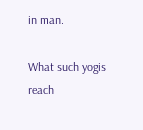in man.

What such yogis reach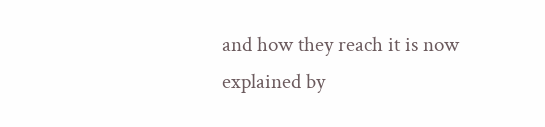and how they reach it is now explained by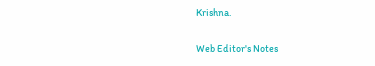Krishna.

Web Editor's Notes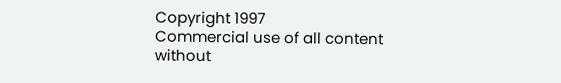Copyright 1997
Commercial use of all content without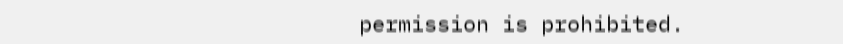permission is prohibited.